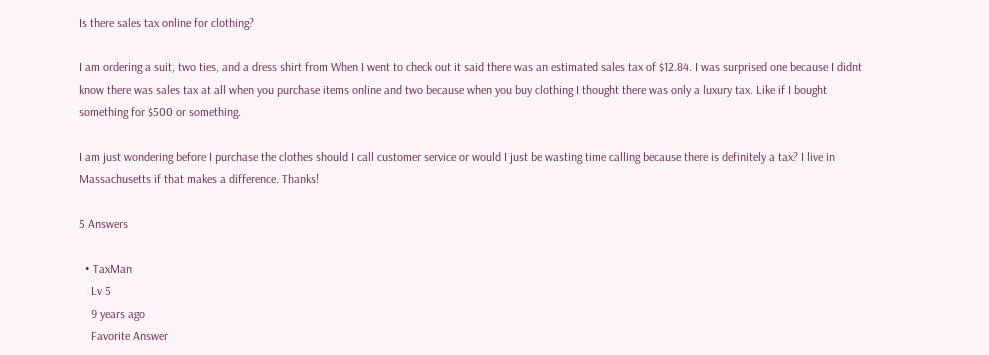Is there sales tax online for clothing?

I am ordering a suit, two ties, and a dress shirt from When I went to check out it said there was an estimated sales tax of $12.84. I was surprised one because I didnt know there was sales tax at all when you purchase items online and two because when you buy clothing I thought there was only a luxury tax. Like if I bought something for $500 or something.

I am just wondering before I purchase the clothes should I call customer service or would I just be wasting time calling because there is definitely a tax? I live in Massachusetts if that makes a difference. Thanks!

5 Answers

  • TaxMan
    Lv 5
    9 years ago
    Favorite Answer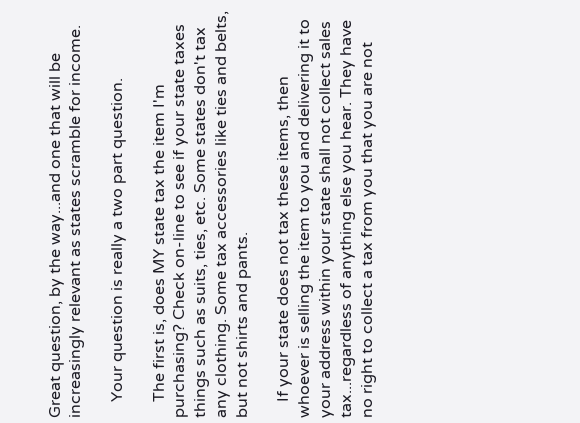Great question, by the way...and one that will be increasingly relevant as states scramble for income.

    Your question is really a two part question.

    The first is, does MY state tax the item I'm purchasing? Check on-line to see if your state taxes things such as suits, ties, etc. Some states don't tax any clothing. Some tax accessories like ties and belts, but not shirts and pants.

    If your state does not tax these items, then whoever is selling the item to you and delivering it to your address within your state shall not collect sales tax...regardless of anything else you hear. They have no right to collect a tax from you that you are not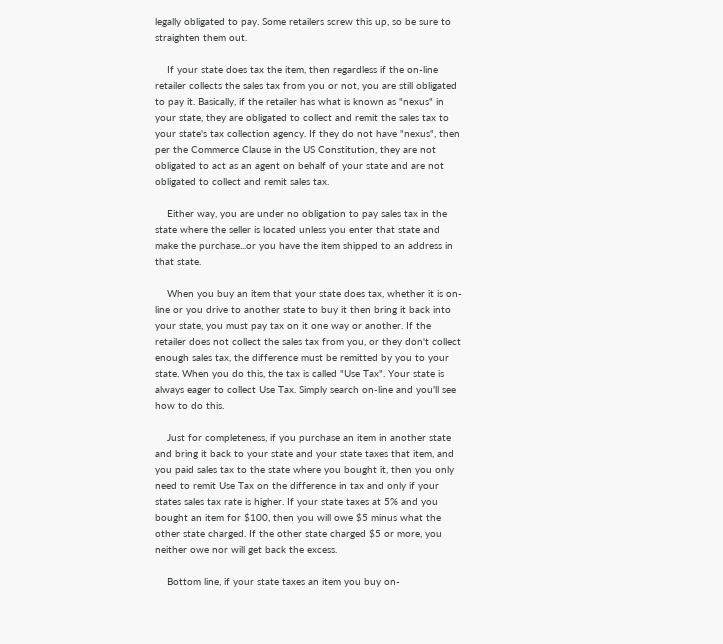legally obligated to pay. Some retailers screw this up, so be sure to straighten them out.

    If your state does tax the item, then regardless if the on-line retailer collects the sales tax from you or not, you are still obligated to pay it. Basically, if the retailer has what is known as "nexus" in your state, they are obligated to collect and remit the sales tax to your state's tax collection agency. If they do not have "nexus", then per the Commerce Clause in the US Constitution, they are not obligated to act as an agent on behalf of your state and are not obligated to collect and remit sales tax.

    Either way, you are under no obligation to pay sales tax in the state where the seller is located unless you enter that state and make the purchase...or you have the item shipped to an address in that state.

    When you buy an item that your state does tax, whether it is on-line or you drive to another state to buy it then bring it back into your state, you must pay tax on it one way or another. If the retailer does not collect the sales tax from you, or they don't collect enough sales tax, the difference must be remitted by you to your state. When you do this, the tax is called "Use Tax". Your state is always eager to collect Use Tax. Simply search on-line and you'll see how to do this.

    Just for completeness, if you purchase an item in another state and bring it back to your state and your state taxes that item, and you paid sales tax to the state where you bought it, then you only need to remit Use Tax on the difference in tax and only if your states sales tax rate is higher. If your state taxes at 5% and you bought an item for $100, then you will owe $5 minus what the other state charged. If the other state charged $5 or more, you neither owe nor will get back the excess.

    Bottom line, if your state taxes an item you buy on-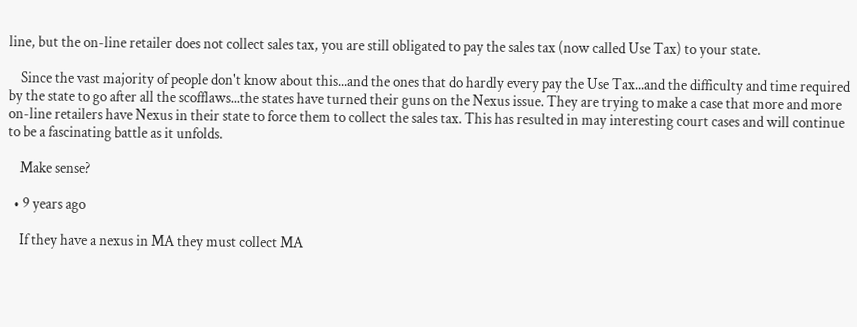line, but the on-line retailer does not collect sales tax, you are still obligated to pay the sales tax (now called Use Tax) to your state.

    Since the vast majority of people don't know about this...and the ones that do hardly every pay the Use Tax...and the difficulty and time required by the state to go after all the scofflaws...the states have turned their guns on the Nexus issue. They are trying to make a case that more and more on-line retailers have Nexus in their state to force them to collect the sales tax. This has resulted in may interesting court cases and will continue to be a fascinating battle as it unfolds.

    Make sense?

  • 9 years ago

    If they have a nexus in MA they must collect MA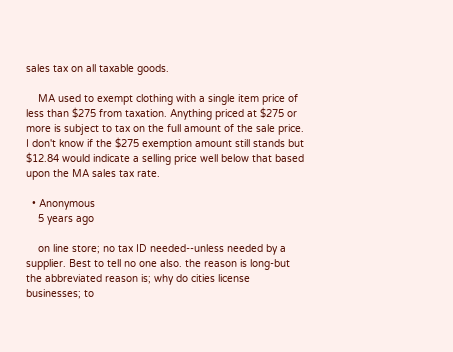sales tax on all taxable goods.

    MA used to exempt clothing with a single item price of less than $275 from taxation. Anything priced at $275 or more is subject to tax on the full amount of the sale price. I don't know if the $275 exemption amount still stands but $12.84 would indicate a selling price well below that based upon the MA sales tax rate.

  • Anonymous
    5 years ago

    on line store; no tax ID needed--unless needed by a supplier. Best to tell no one also. the reason is long-but the abbreviated reason is; why do cities license businesses; to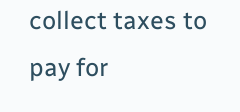collect taxes to pay for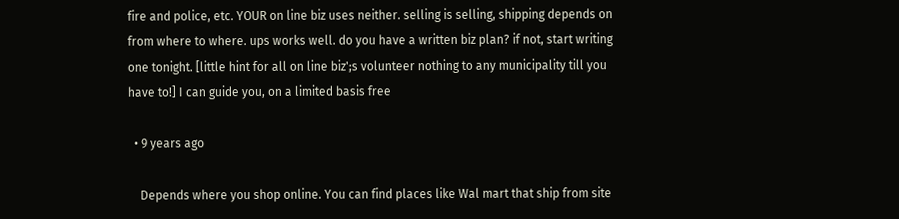fire and police, etc. YOUR on line biz uses neither. selling is selling, shipping depends on from where to where. ups works well. do you have a written biz plan? if not, start writing one tonight. [little hint for all on line biz';s volunteer nothing to any municipality till you have to!] I can guide you, on a limited basis free

  • 9 years ago

    Depends where you shop online. You can find places like Wal mart that ship from site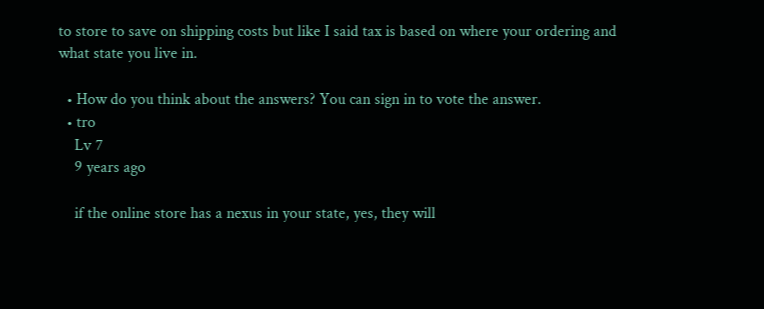to store to save on shipping costs but like I said tax is based on where your ordering and what state you live in.

  • How do you think about the answers? You can sign in to vote the answer.
  • tro
    Lv 7
    9 years ago

    if the online store has a nexus in your state, yes, they will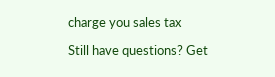charge you sales tax

Still have questions? Get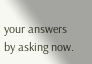your answers by asking now.